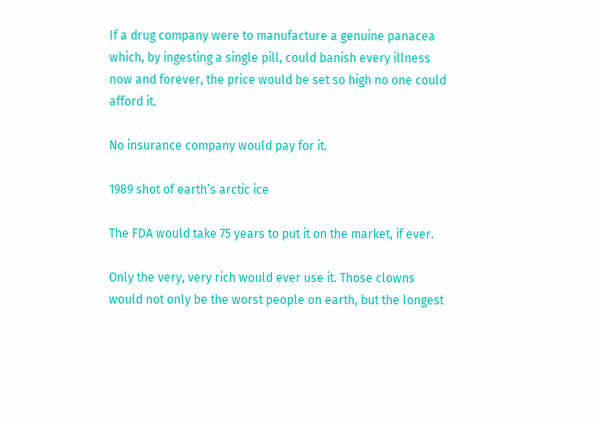If a drug company were to manufacture a genuine panacea which, by ingesting a single pill, could banish every illness now and forever, the price would be set so high no one could afford it.

No insurance company would pay for it.

1989 shot of earth’s arctic ice

The FDA would take 75 years to put it on the market, if ever.

Only the very, very rich would ever use it. Those clowns would not only be the worst people on earth, but the longest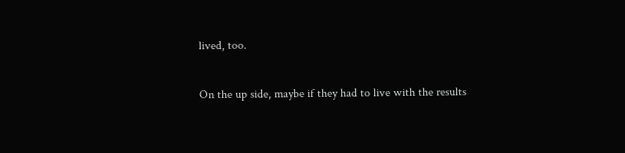lived, too.

On the up side, maybe if they had to live with the results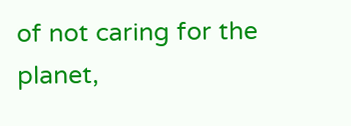of not caring for the planet,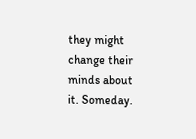they might change their minds about it. Someday.